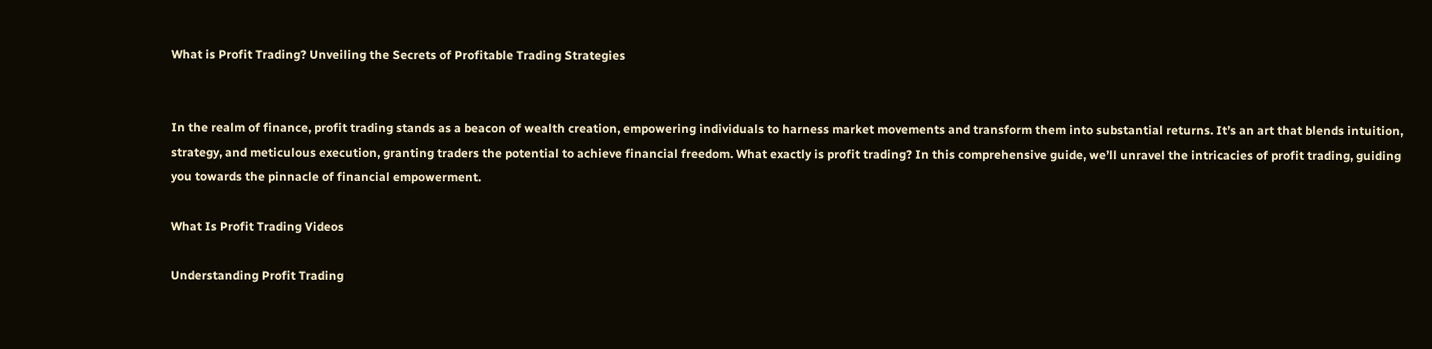What is Profit Trading? Unveiling the Secrets of Profitable Trading Strategies


In the realm of finance, profit trading stands as a beacon of wealth creation, empowering individuals to harness market movements and transform them into substantial returns. It’s an art that blends intuition, strategy, and meticulous execution, granting traders the potential to achieve financial freedom. What exactly is profit trading? In this comprehensive guide, we’ll unravel the intricacies of profit trading, guiding you towards the pinnacle of financial empowerment.

What Is Profit Trading Videos

Understanding Profit Trading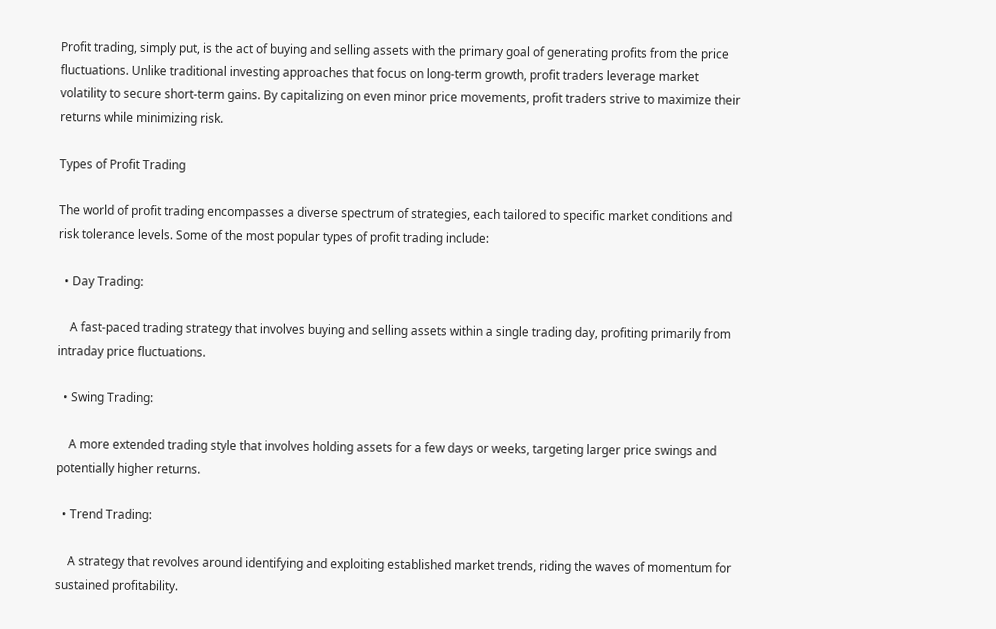Profit trading, simply put, is the act of buying and selling assets with the primary goal of generating profits from the price fluctuations. Unlike traditional investing approaches that focus on long-term growth, profit traders leverage market volatility to secure short-term gains. By capitalizing on even minor price movements, profit traders strive to maximize their returns while minimizing risk.

Types of Profit Trading

The world of profit trading encompasses a diverse spectrum of strategies, each tailored to specific market conditions and risk tolerance levels. Some of the most popular types of profit trading include:

  • Day Trading:

    A fast-paced trading strategy that involves buying and selling assets within a single trading day, profiting primarily from intraday price fluctuations.

  • Swing Trading:

    A more extended trading style that involves holding assets for a few days or weeks, targeting larger price swings and potentially higher returns.

  • Trend Trading:

    A strategy that revolves around identifying and exploiting established market trends, riding the waves of momentum for sustained profitability.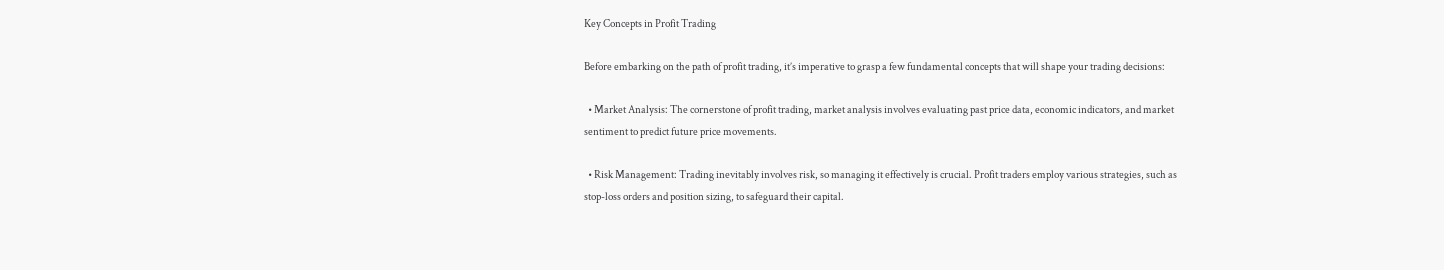Key Concepts in Profit Trading

Before embarking on the path of profit trading, it’s imperative to grasp a few fundamental concepts that will shape your trading decisions:

  • Market Analysis: The cornerstone of profit trading, market analysis involves evaluating past price data, economic indicators, and market sentiment to predict future price movements.

  • Risk Management: Trading inevitably involves risk, so managing it effectively is crucial. Profit traders employ various strategies, such as stop-loss orders and position sizing, to safeguard their capital.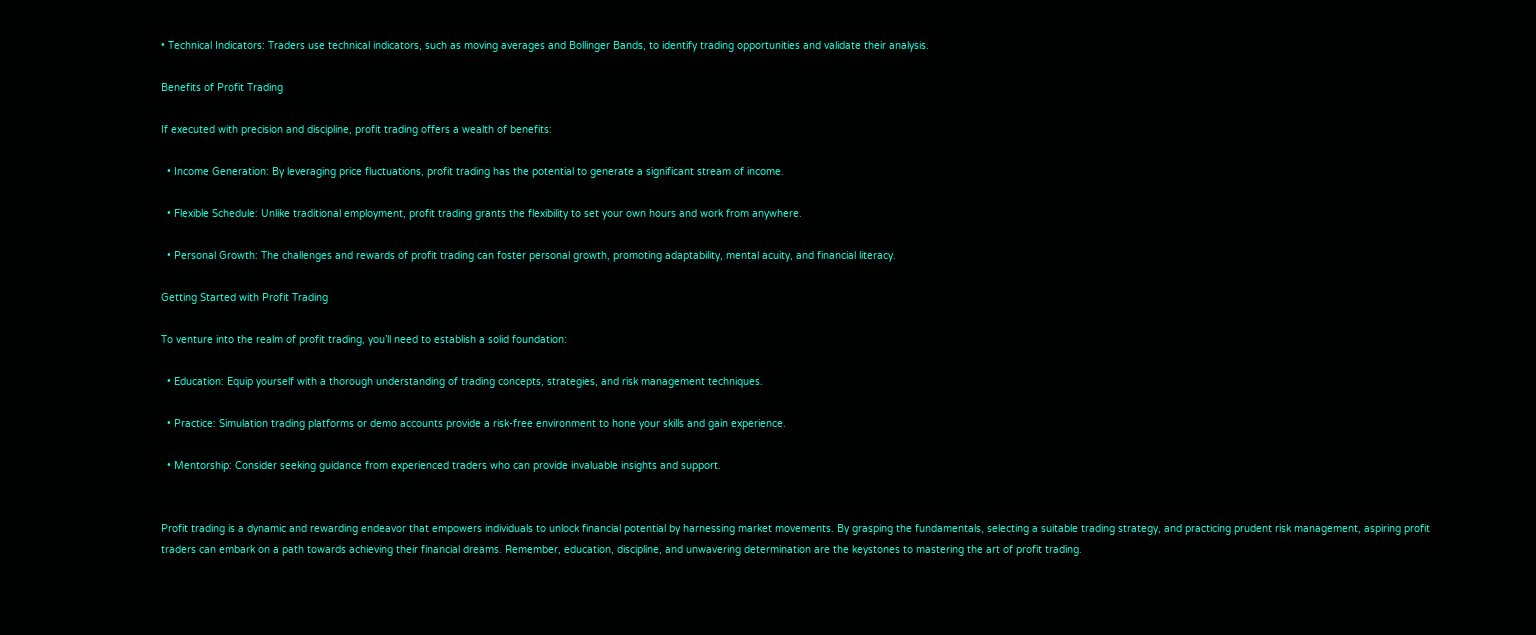• Technical Indicators: Traders use technical indicators, such as moving averages and Bollinger Bands, to identify trading opportunities and validate their analysis.

Benefits of Profit Trading

If executed with precision and discipline, profit trading offers a wealth of benefits:

  • Income Generation: By leveraging price fluctuations, profit trading has the potential to generate a significant stream of income.

  • Flexible Schedule: Unlike traditional employment, profit trading grants the flexibility to set your own hours and work from anywhere.

  • Personal Growth: The challenges and rewards of profit trading can foster personal growth, promoting adaptability, mental acuity, and financial literacy.

Getting Started with Profit Trading

To venture into the realm of profit trading, you’ll need to establish a solid foundation:

  • Education: Equip yourself with a thorough understanding of trading concepts, strategies, and risk management techniques.

  • Practice: Simulation trading platforms or demo accounts provide a risk-free environment to hone your skills and gain experience.

  • Mentorship: Consider seeking guidance from experienced traders who can provide invaluable insights and support.


Profit trading is a dynamic and rewarding endeavor that empowers individuals to unlock financial potential by harnessing market movements. By grasping the fundamentals, selecting a suitable trading strategy, and practicing prudent risk management, aspiring profit traders can embark on a path towards achieving their financial dreams. Remember, education, discipline, and unwavering determination are the keystones to mastering the art of profit trading.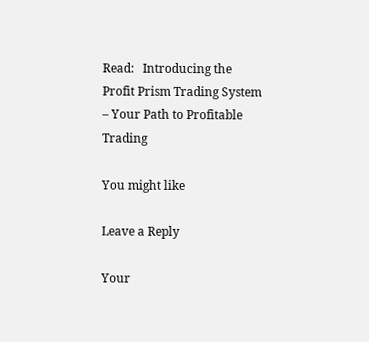Read:   Introducing the Profit Prism Trading System – Your Path to Profitable Trading

You might like

Leave a Reply

Your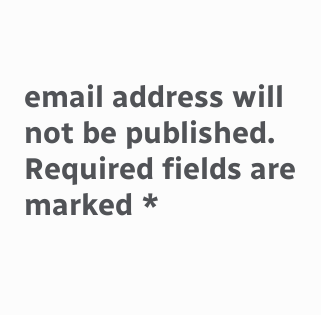email address will not be published. Required fields are marked *